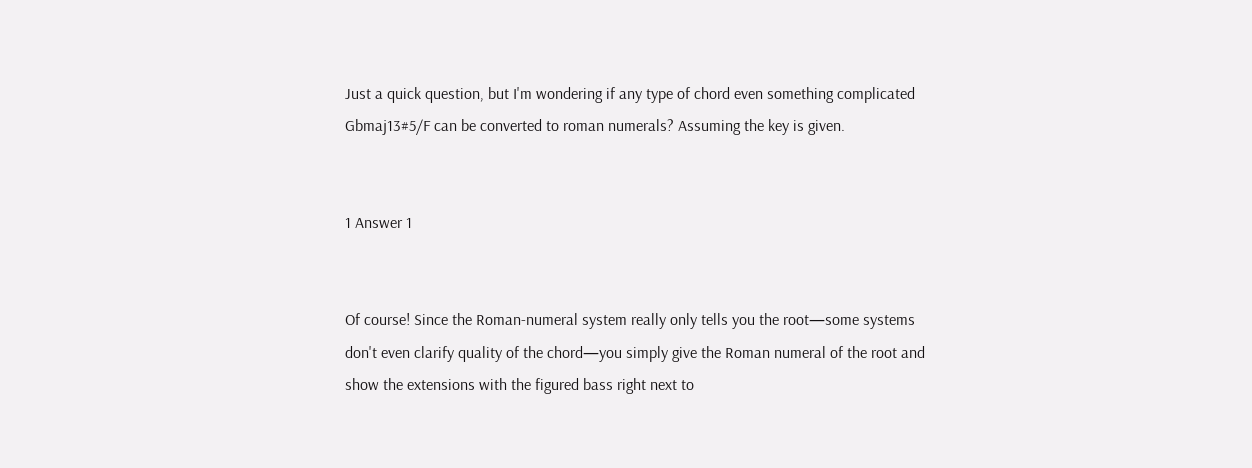Just a quick question, but I'm wondering if any type of chord even something complicated Gbmaj13#5/F can be converted to roman numerals? Assuming the key is given.


1 Answer 1


Of course! Since the Roman-numeral system really only tells you the root—some systems don't even clarify quality of the chord—you simply give the Roman numeral of the root and show the extensions with the figured bass right next to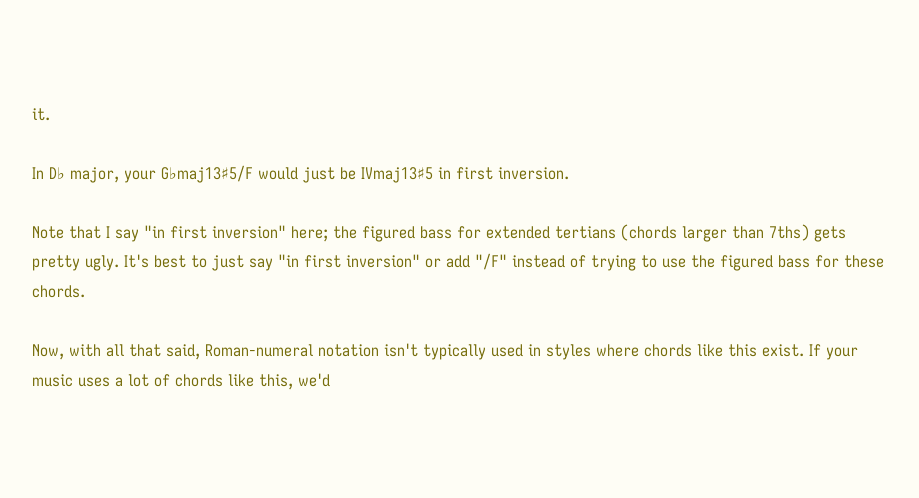it.

In D♭ major, your G♭maj13♯5/F would just be IVmaj13♯5 in first inversion.

Note that I say "in first inversion" here; the figured bass for extended tertians (chords larger than 7ths) gets pretty ugly. It's best to just say "in first inversion" or add "/F" instead of trying to use the figured bass for these chords.

Now, with all that said, Roman-numeral notation isn't typically used in styles where chords like this exist. If your music uses a lot of chords like this, we'd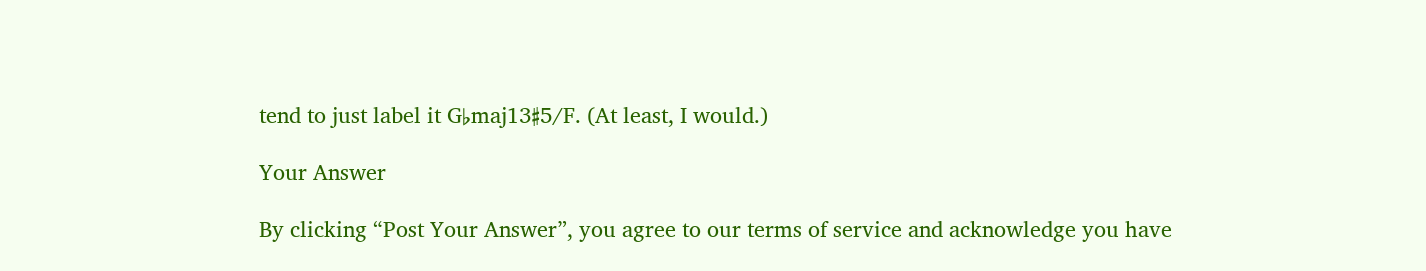tend to just label it G♭maj13♯5/F. (At least, I would.)

Your Answer

By clicking “Post Your Answer”, you agree to our terms of service and acknowledge you have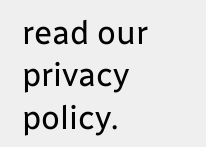read our privacy policy.